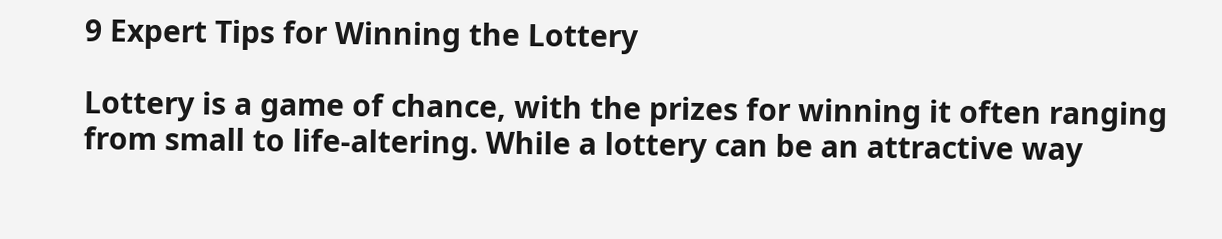9 Expert Tips for Winning the Lottery

Lottery is a game of chance, with the prizes for winning it often ranging from small to life-altering. While a lottery can be an attractive way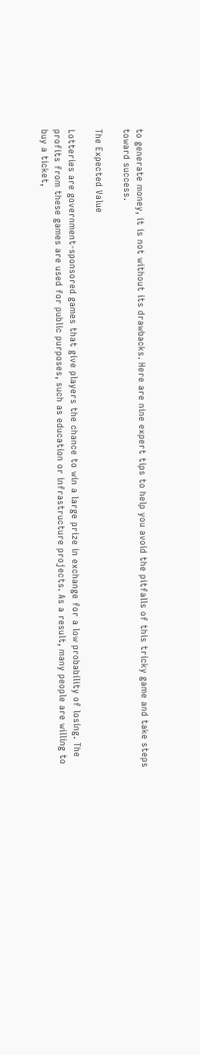to generate money, it is not without its drawbacks. Here are nine expert tips to help you avoid the pitfalls of this tricky game and take steps toward success.

The Expected Value

Lotteries are government-sponsored games that give players the chance to win a large prize in exchange for a low probability of losing. The profits from these games are used for public purposes, such as education or infrastructure projects. As a result, many people are willing to buy a ticket,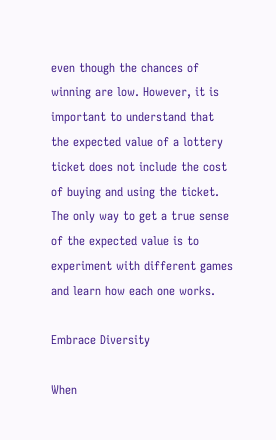even though the chances of winning are low. However, it is important to understand that the expected value of a lottery ticket does not include the cost of buying and using the ticket. The only way to get a true sense of the expected value is to experiment with different games and learn how each one works.

Embrace Diversity

When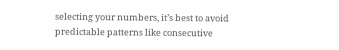selecting your numbers, it’s best to avoid predictable patterns like consecutive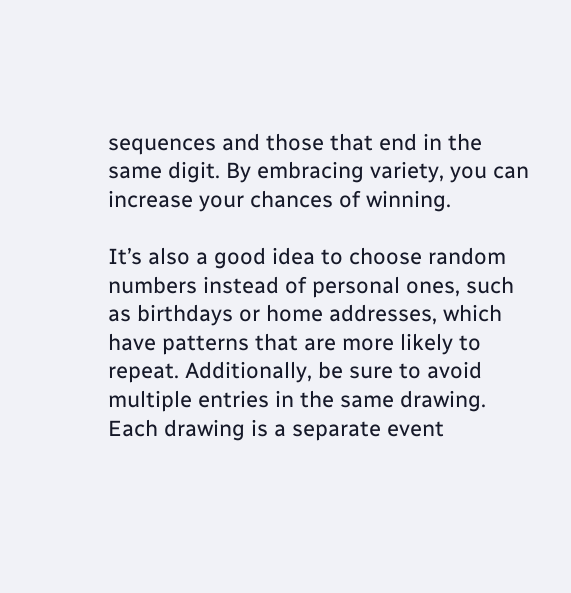sequences and those that end in the same digit. By embracing variety, you can increase your chances of winning.

It’s also a good idea to choose random numbers instead of personal ones, such as birthdays or home addresses, which have patterns that are more likely to repeat. Additionally, be sure to avoid multiple entries in the same drawing. Each drawing is a separate event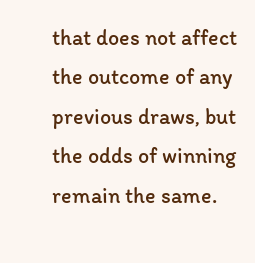that does not affect the outcome of any previous draws, but the odds of winning remain the same.